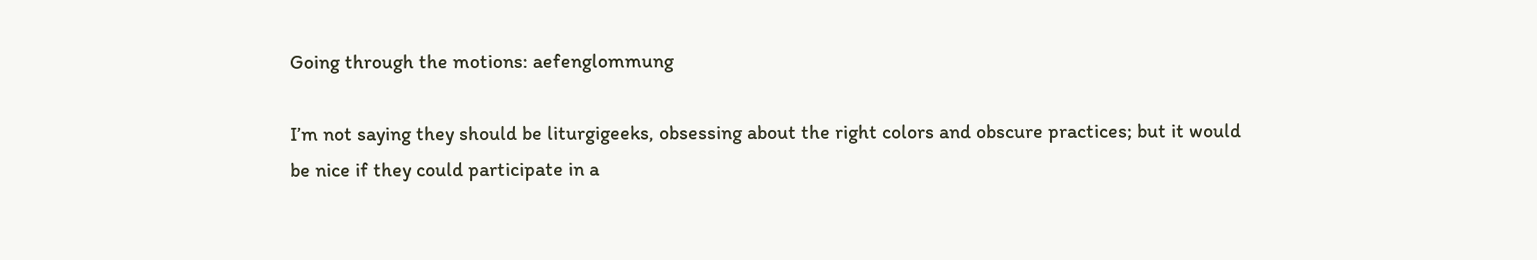Going through the motions: aefenglommung

I’m not saying they should be liturgigeeks, obsessing about the right colors and obscure practices; but it would be nice if they could participate in a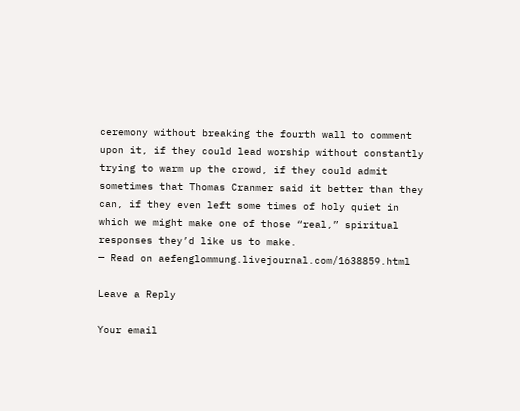ceremony without breaking the fourth wall to comment upon it, if they could lead worship without constantly trying to warm up the crowd, if they could admit sometimes that Thomas Cranmer said it better than they can, if they even left some times of holy quiet in which we might make one of those “real,” spiritual responses they’d like us to make.
— Read on aefenglommung.livejournal.com/1638859.html

Leave a Reply

Your email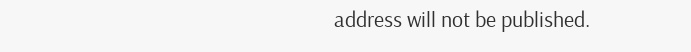address will not be published.